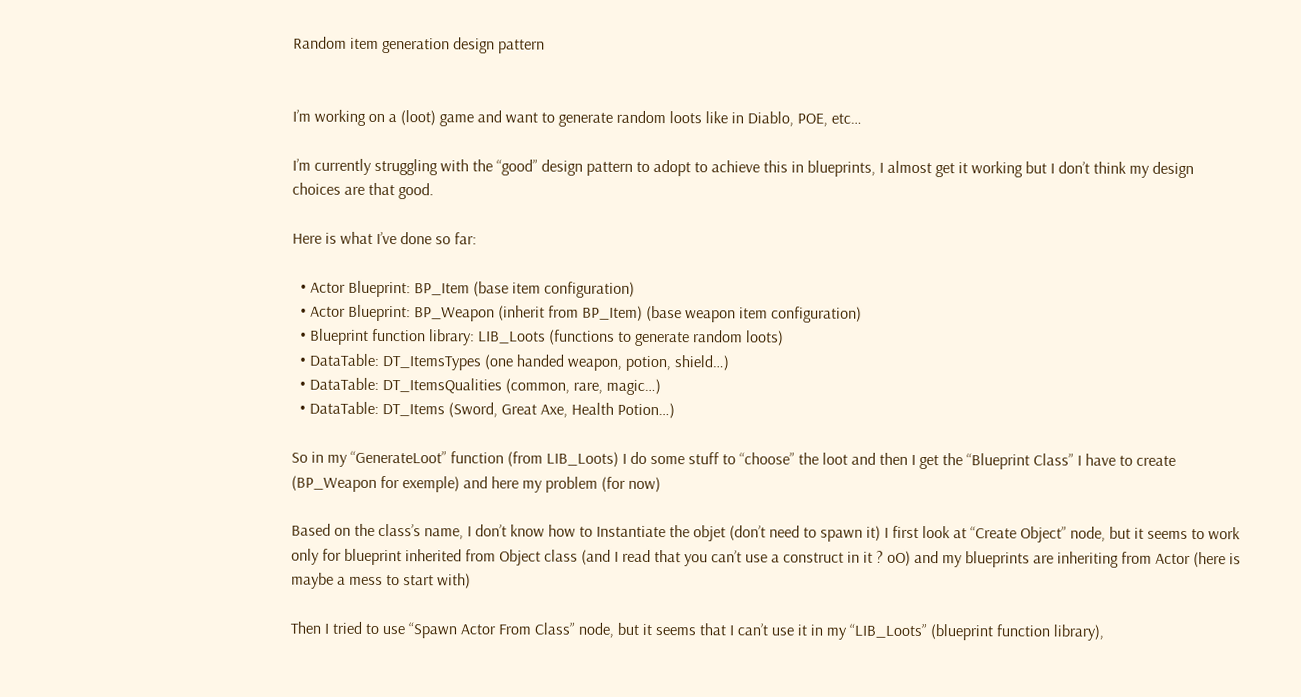Random item generation design pattern


I’m working on a (loot) game and want to generate random loots like in Diablo, POE, etc…

I’m currently struggling with the “good” design pattern to adopt to achieve this in blueprints, I almost get it working but I don’t think my design choices are that good.

Here is what I’ve done so far:

  • Actor Blueprint: BP_Item (base item configuration)
  • Actor Blueprint: BP_Weapon (inherit from BP_Item) (base weapon item configuration)
  • Blueprint function library: LIB_Loots (functions to generate random loots)
  • DataTable: DT_ItemsTypes (one handed weapon, potion, shield…)
  • DataTable: DT_ItemsQualities (common, rare, magic…)
  • DataTable: DT_Items (Sword, Great Axe, Health Potion…)

So in my “GenerateLoot” function (from LIB_Loots) I do some stuff to “choose” the loot and then I get the “Blueprint Class” I have to create (BP_Weapon for exemple) and here my problem (for now)

Based on the class’s name, I don’t know how to Instantiate the objet (don’t need to spawn it) I first look at “Create Object” node, but it seems to work only for blueprint inherited from Object class (and I read that you can’t use a construct in it ? oO) and my blueprints are inheriting from Actor (here is maybe a mess to start with)

Then I tried to use “Spawn Actor From Class” node, but it seems that I can’t use it in my “LIB_Loots” (blueprint function library),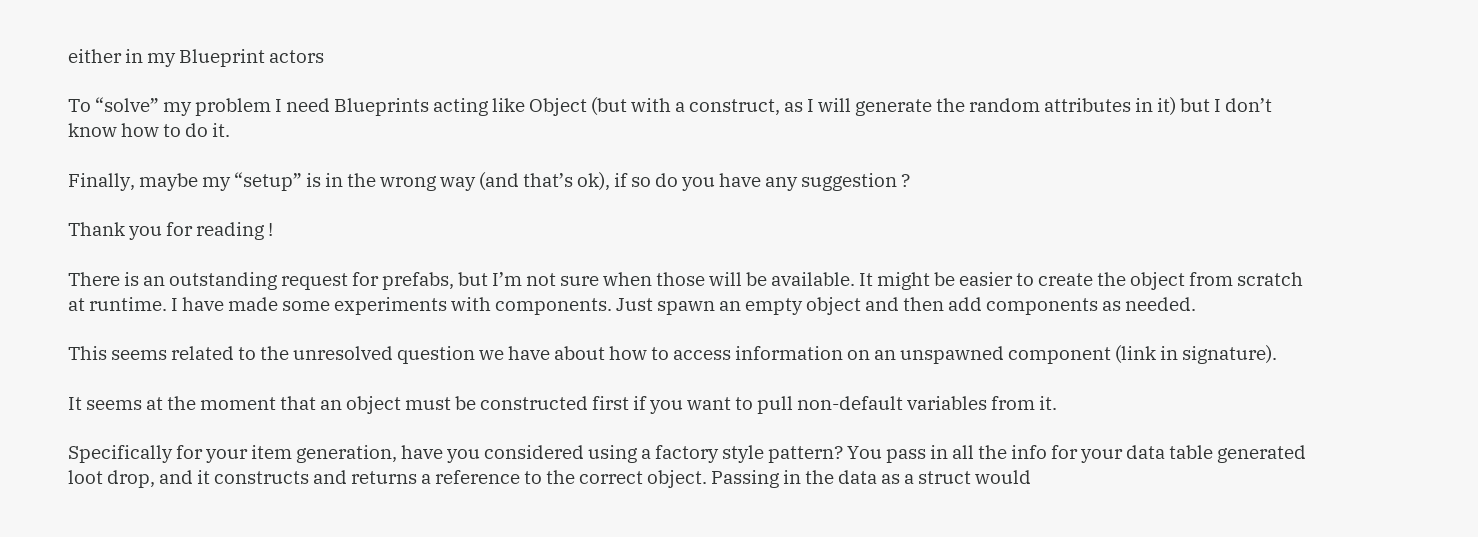either in my Blueprint actors

To “solve” my problem I need Blueprints acting like Object (but with a construct, as I will generate the random attributes in it) but I don’t know how to do it.

Finally, maybe my “setup” is in the wrong way (and that’s ok), if so do you have any suggestion ?

Thank you for reading !

There is an outstanding request for prefabs, but I’m not sure when those will be available. It might be easier to create the object from scratch at runtime. I have made some experiments with components. Just spawn an empty object and then add components as needed.

This seems related to the unresolved question we have about how to access information on an unspawned component (link in signature).

It seems at the moment that an object must be constructed first if you want to pull non-default variables from it.

Specifically for your item generation, have you considered using a factory style pattern? You pass in all the info for your data table generated loot drop, and it constructs and returns a reference to the correct object. Passing in the data as a struct would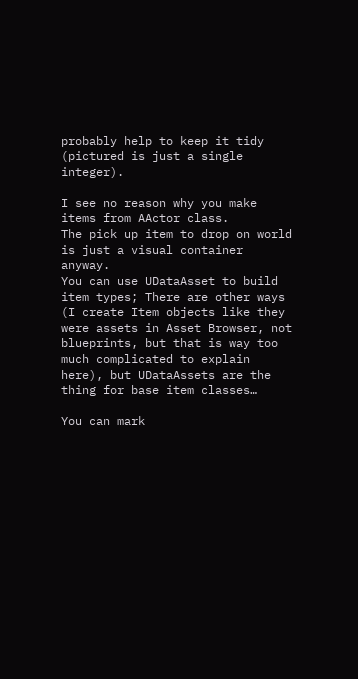probably help to keep it tidy (pictured is just a single integer).

I see no reason why you make items from AActor class.
The pick up item to drop on world is just a visual container anyway.
You can use UDataAsset to build item types; There are other ways (I create Item objects like they were assets in Asset Browser, not blueprints, but that is way too much complicated to explain here), but UDataAssets are the thing for base item classes…

You can mark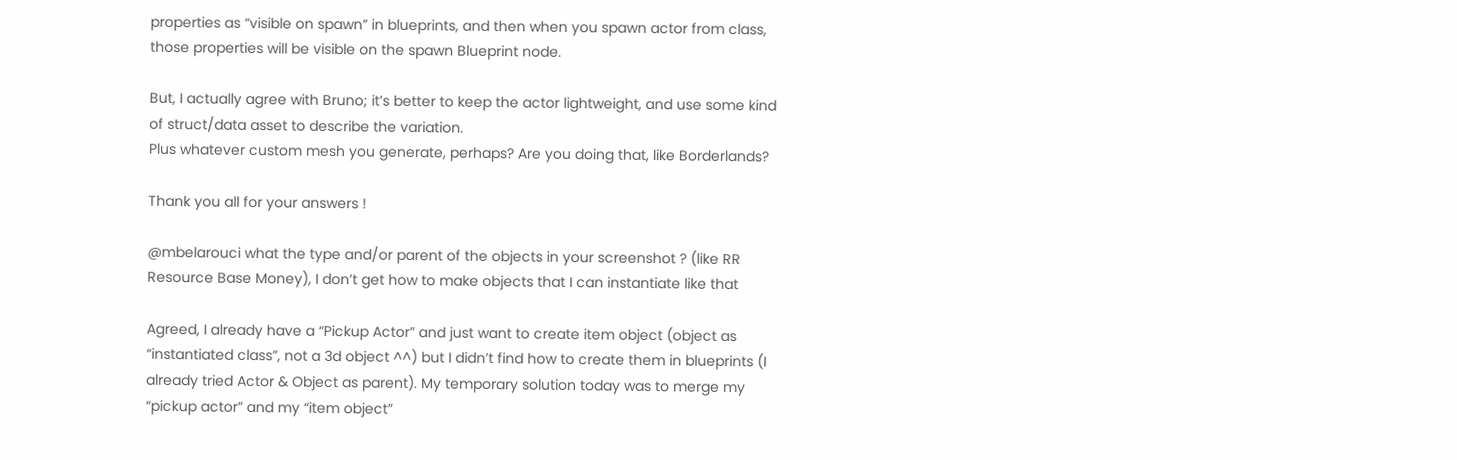properties as “visible on spawn” in blueprints, and then when you spawn actor from class, those properties will be visible on the spawn Blueprint node.

But, I actually agree with Bruno; it’s better to keep the actor lightweight, and use some kind of struct/data asset to describe the variation.
Plus whatever custom mesh you generate, perhaps? Are you doing that, like Borderlands?

Thank you all for your answers !

@mbelarouci what the type and/or parent of the objects in your screenshot ? (like RR Resource Base Money), I don’t get how to make objects that I can instantiate like that

Agreed, I already have a “Pickup Actor” and just want to create item object (object as “instantiated class”, not a 3d object ^^) but I didn’t find how to create them in blueprints (I already tried Actor & Object as parent). My temporary solution today was to merge my “pickup actor” and my “item object”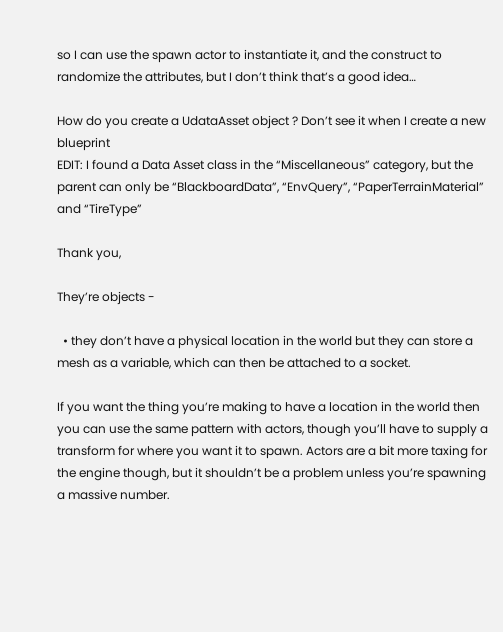so I can use the spawn actor to instantiate it, and the construct to randomize the attributes, but I don’t think that’s a good idea…

How do you create a UdataAsset object ? Don’t see it when I create a new blueprint
EDIT: I found a Data Asset class in the “Miscellaneous” category, but the parent can only be “BlackboardData”, “EnvQuery”, “PaperTerrainMaterial” and “TireType”

Thank you,

They’re objects -

  • they don’t have a physical location in the world but they can store a mesh as a variable, which can then be attached to a socket.

If you want the thing you’re making to have a location in the world then you can use the same pattern with actors, though you’ll have to supply a transform for where you want it to spawn. Actors are a bit more taxing for the engine though, but it shouldn’t be a problem unless you’re spawning a massive number.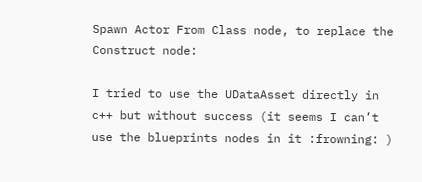Spawn Actor From Class node, to replace the Construct node:

I tried to use the UDataAsset directly in c++ but without success (it seems I can’t use the blueprints nodes in it :frowning: )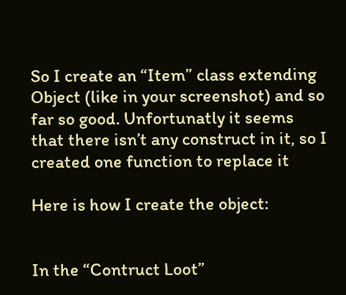So I create an “Item” class extending Object (like in your screenshot) and so far so good. Unfortunatly it seems that there isn’t any construct in it, so I created one function to replace it

Here is how I create the object:


In the “Contruct Loot”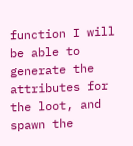function I will be able to generate the attributes for the loot, and spawn the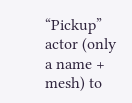“Pickup” actor (only a name + mesh) to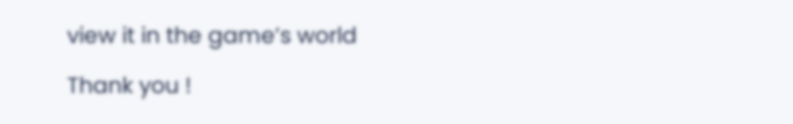view it in the game’s world

Thank you !